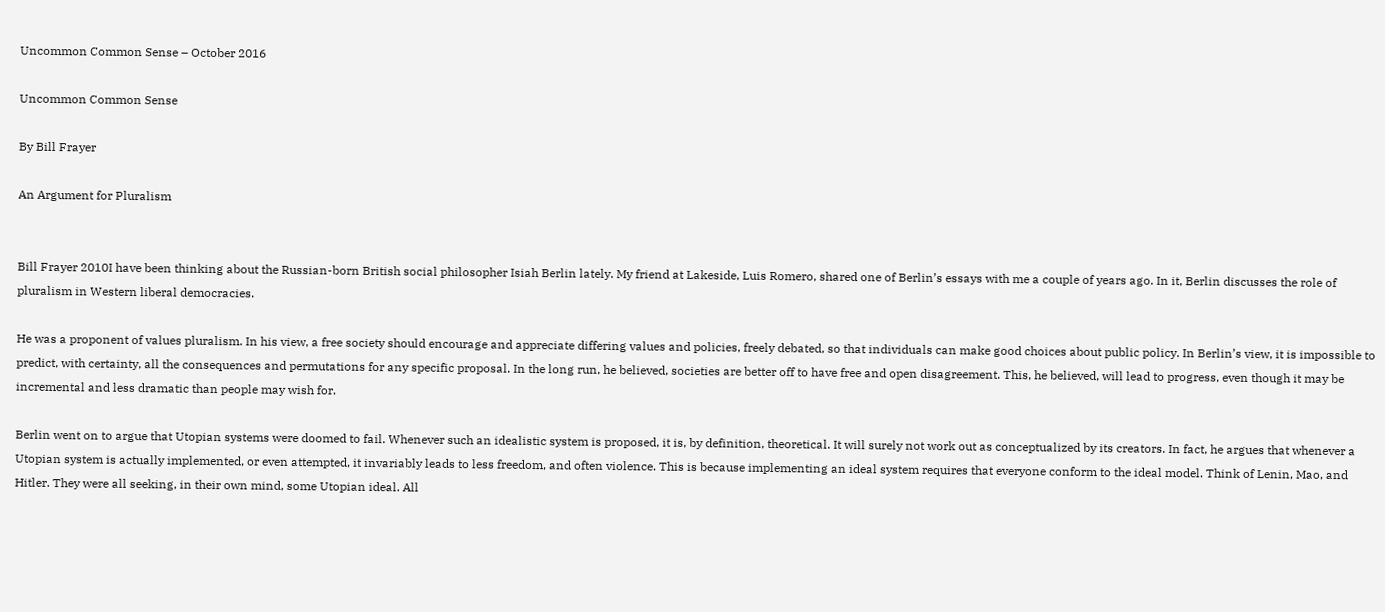Uncommon Common Sense – October 2016

Uncommon Common Sense

By Bill Frayer

An Argument for Pluralism


Bill Frayer 2010I have been thinking about the Russian-born British social philosopher Isiah Berlin lately. My friend at Lakeside, Luis Romero, shared one of Berlin’s essays with me a couple of years ago. In it, Berlin discusses the role of pluralism in Western liberal democracies.

He was a proponent of values pluralism. In his view, a free society should encourage and appreciate differing values and policies, freely debated, so that individuals can make good choices about public policy. In Berlin’s view, it is impossible to predict, with certainty, all the consequences and permutations for any specific proposal. In the long run, he believed, societies are better off to have free and open disagreement. This, he believed, will lead to progress, even though it may be incremental and less dramatic than people may wish for.

Berlin went on to argue that Utopian systems were doomed to fail. Whenever such an idealistic system is proposed, it is, by definition, theoretical. It will surely not work out as conceptualized by its creators. In fact, he argues that whenever a Utopian system is actually implemented, or even attempted, it invariably leads to less freedom, and often violence. This is because implementing an ideal system requires that everyone conform to the ideal model. Think of Lenin, Mao, and Hitler. They were all seeking, in their own mind, some Utopian ideal. All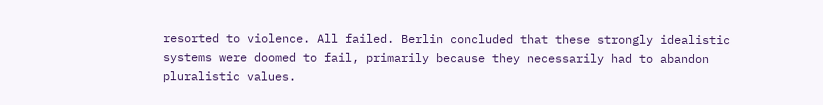resorted to violence. All failed. Berlin concluded that these strongly idealistic systems were doomed to fail, primarily because they necessarily had to abandon pluralistic values.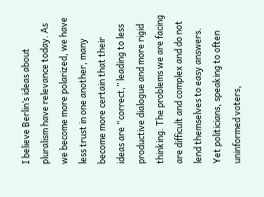I believe Berlin’s ideas about pluralism have relevance today. As we become more polarized, we have less trust in one another, many become more certain that their ideas are “correct,” leading to less productive dialogue and more rigid thinking. The problems we are facing are difficult and complex and do not lend themselves to easy answers. Yet politicians, speaking to often uninformed voters,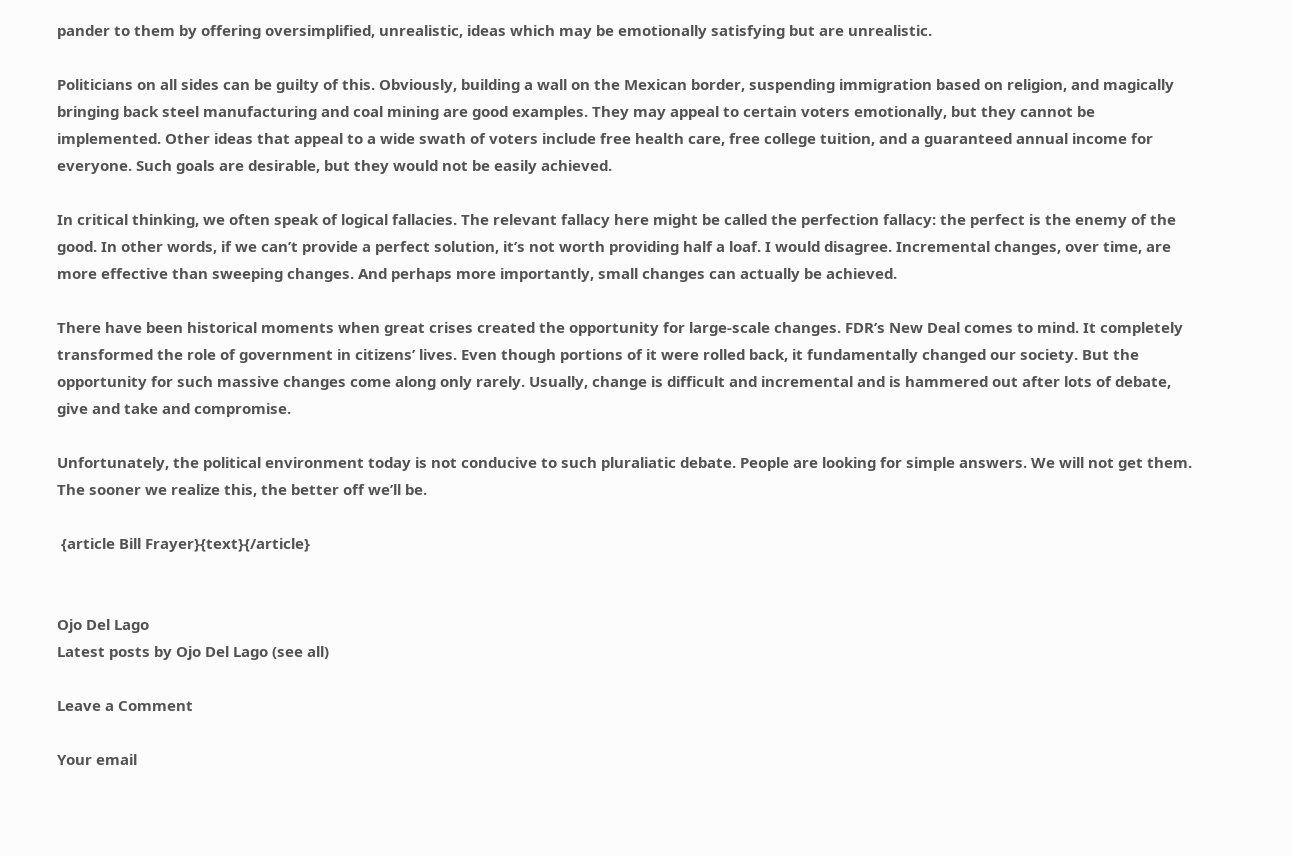pander to them by offering oversimplified, unrealistic, ideas which may be emotionally satisfying but are unrealistic.

Politicians on all sides can be guilty of this. Obviously, building a wall on the Mexican border, suspending immigration based on religion, and magically bringing back steel manufacturing and coal mining are good examples. They may appeal to certain voters emotionally, but they cannot be implemented. Other ideas that appeal to a wide swath of voters include free health care, free college tuition, and a guaranteed annual income for everyone. Such goals are desirable, but they would not be easily achieved.

In critical thinking, we often speak of logical fallacies. The relevant fallacy here might be called the perfection fallacy: the perfect is the enemy of the good. In other words, if we can’t provide a perfect solution, it’s not worth providing half a loaf. I would disagree. Incremental changes, over time, are more effective than sweeping changes. And perhaps more importantly, small changes can actually be achieved.

There have been historical moments when great crises created the opportunity for large-scale changes. FDR’s New Deal comes to mind. It completely transformed the role of government in citizens’ lives. Even though portions of it were rolled back, it fundamentally changed our society. But the opportunity for such massive changes come along only rarely. Usually, change is difficult and incremental and is hammered out after lots of debate, give and take and compromise.

Unfortunately, the political environment today is not conducive to such pluraliatic debate. People are looking for simple answers. We will not get them. The sooner we realize this, the better off we’ll be.

 {article Bill Frayer}{text}{/article}


Ojo Del Lago
Latest posts by Ojo Del Lago (see all)

Leave a Comment

Your email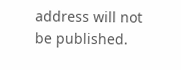address will not be published.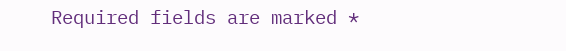Required fields are marked *